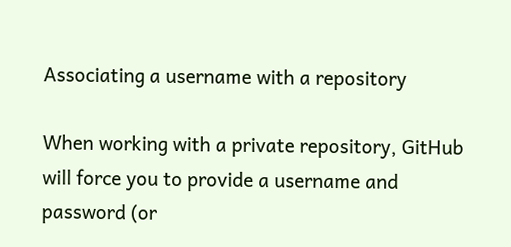Associating a username with a repository

When working with a private repository, GitHub will force you to provide a username and password (or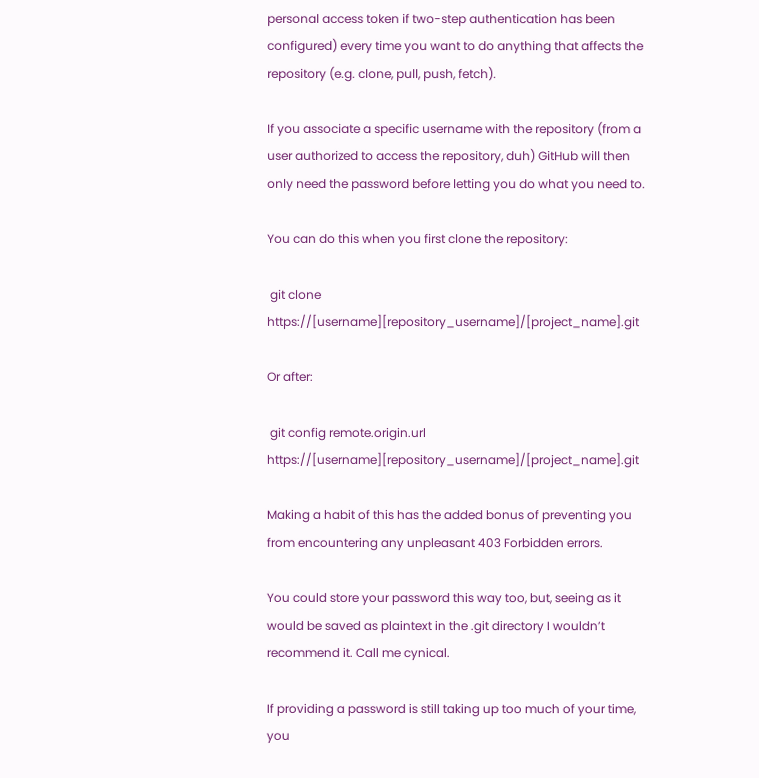personal access token if two-step authentication has been configured) every time you want to do anything that affects the repository (e.g. clone, pull, push, fetch).

If you associate a specific username with the repository (from a user authorized to access the repository, duh) GitHub will then only need the password before letting you do what you need to.

You can do this when you first clone the repository:

 git clone https://[username][repository_username]/[project_name].git

Or after:

 git config remote.origin.url https://[username][repository_username]/[project_name].git

Making a habit of this has the added bonus of preventing you from encountering any unpleasant 403 Forbidden errors.

You could store your password this way too, but, seeing as it would be saved as plaintext in the .git directory I wouldn’t recommend it. Call me cynical.

If providing a password is still taking up too much of your time, you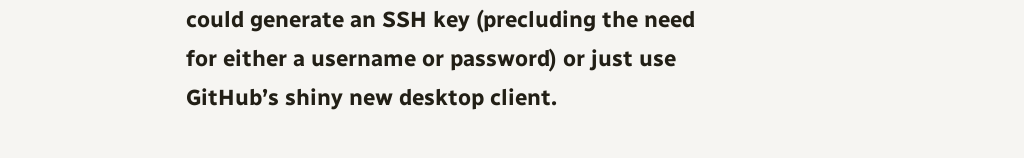could generate an SSH key (precluding the need for either a username or password) or just use GitHub’s shiny new desktop client.